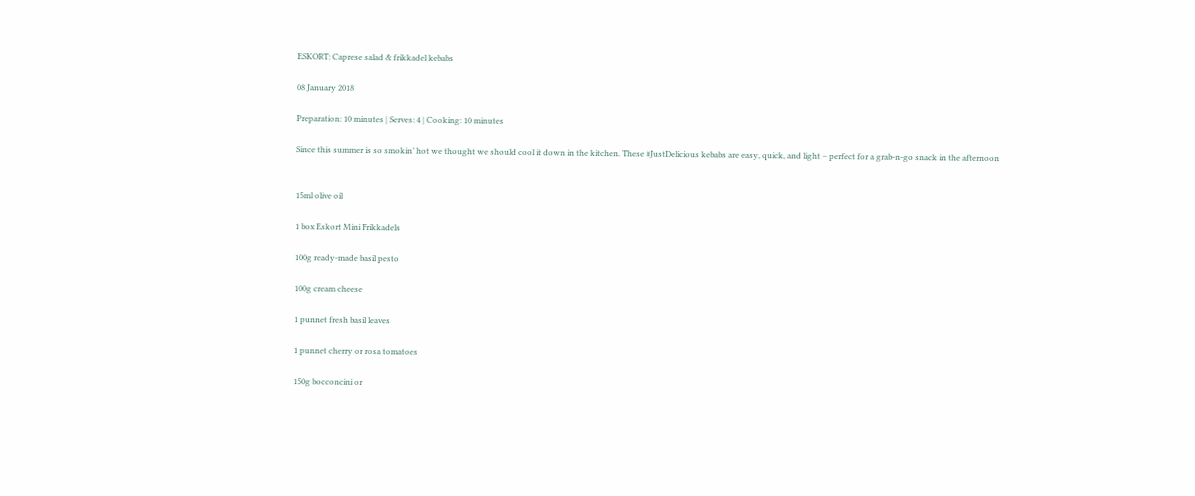ESKORT: Caprese salad & frikkadel kebabs

08 January 2018

Preparation: 10 minutes | Serves: 4 | Cooking: 10 minutes

Since this summer is so smokin’ hot we thought we should cool it down in the kitchen. These #JustDelicious kebabs are easy, quick, and light – perfect for a grab-n-go snack in the afternoon


15ml olive oil

1 box Eskort Mini Frikkadels

100g ready-made basil pesto

100g cream cheese

1 punnet fresh basil leaves

1 punnet cherry or rosa tomatoes

150g bocconcini or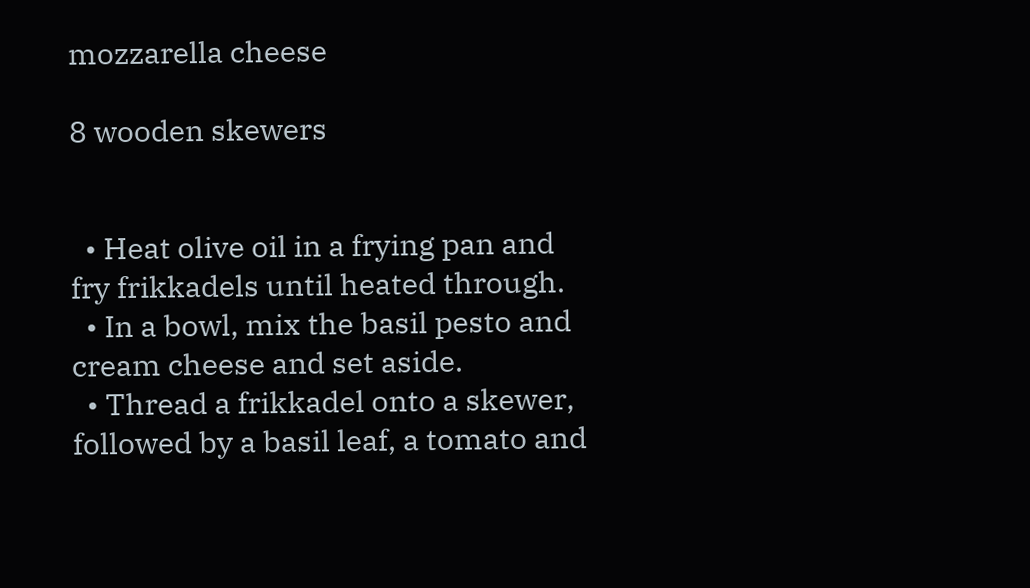mozzarella cheese

8 wooden skewers


  • Heat olive oil in a frying pan and fry frikkadels until heated through.
  • In a bowl, mix the basil pesto and cream cheese and set aside.
  • Thread a frikkadel onto a skewer, followed by a basil leaf, a tomato and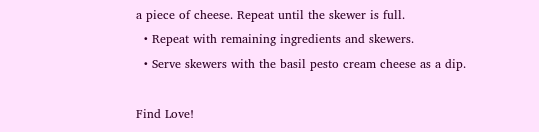a piece of cheese. Repeat until the skewer is full.
  • Repeat with remaining ingredients and skewers.
  • Serve skewers with the basil pesto cream cheese as a dip.

Find Love!